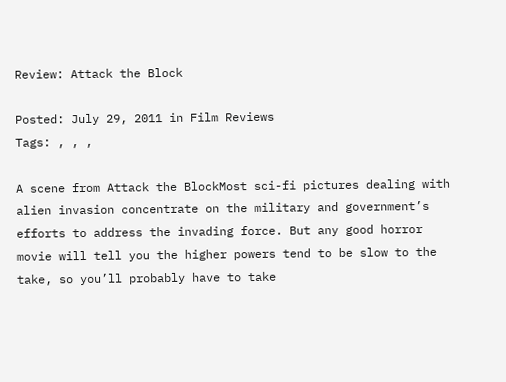Review: Attack the Block

Posted: July 29, 2011 in Film Reviews
Tags: , , ,

A scene from Attack the BlockMost sci-fi pictures dealing with alien invasion concentrate on the military and government’s efforts to address the invading force. But any good horror movie will tell you the higher powers tend to be slow to the take, so you’ll probably have to take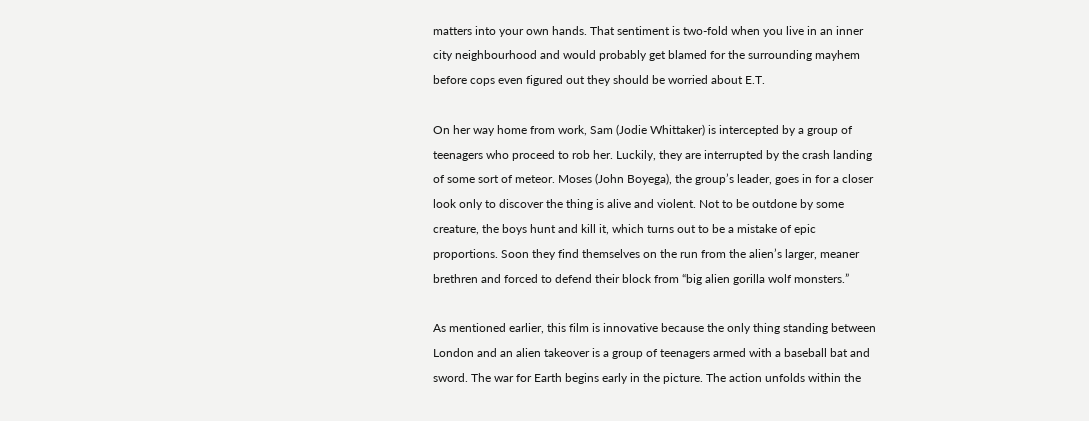matters into your own hands. That sentiment is two-fold when you live in an inner city neighbourhood and would probably get blamed for the surrounding mayhem before cops even figured out they should be worried about E.T.

On her way home from work, Sam (Jodie Whittaker) is intercepted by a group of teenagers who proceed to rob her. Luckily, they are interrupted by the crash landing of some sort of meteor. Moses (John Boyega), the group’s leader, goes in for a closer look only to discover the thing is alive and violent. Not to be outdone by some creature, the boys hunt and kill it, which turns out to be a mistake of epic proportions. Soon they find themselves on the run from the alien’s larger, meaner brethren and forced to defend their block from “big alien gorilla wolf monsters.”

As mentioned earlier, this film is innovative because the only thing standing between London and an alien takeover is a group of teenagers armed with a baseball bat and sword. The war for Earth begins early in the picture. The action unfolds within the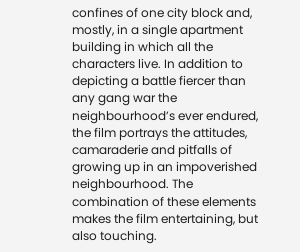confines of one city block and, mostly, in a single apartment building in which all the characters live. In addition to depicting a battle fiercer than any gang war the neighbourhood’s ever endured, the film portrays the attitudes, camaraderie and pitfalls of growing up in an impoverished neighbourhood. The combination of these elements makes the film entertaining, but also touching.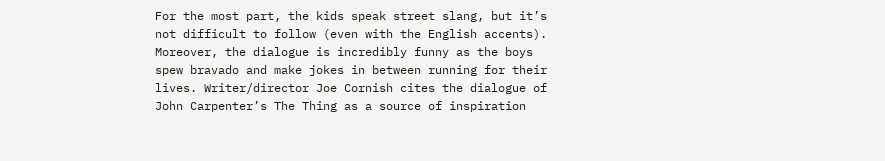For the most part, the kids speak street slang, but it’s not difficult to follow (even with the English accents). Moreover, the dialogue is incredibly funny as the boys spew bravado and make jokes in between running for their lives. Writer/director Joe Cornish cites the dialogue of John Carpenter’s The Thing as a source of inspiration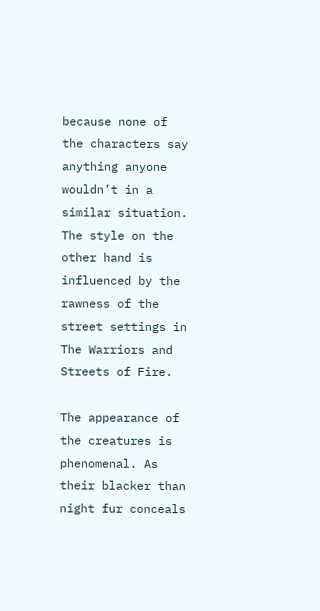because none of the characters say anything anyone wouldn’t in a similar situation. The style on the other hand is influenced by the rawness of the street settings in The Warriors and Streets of Fire.

The appearance of the creatures is phenomenal. As their blacker than night fur conceals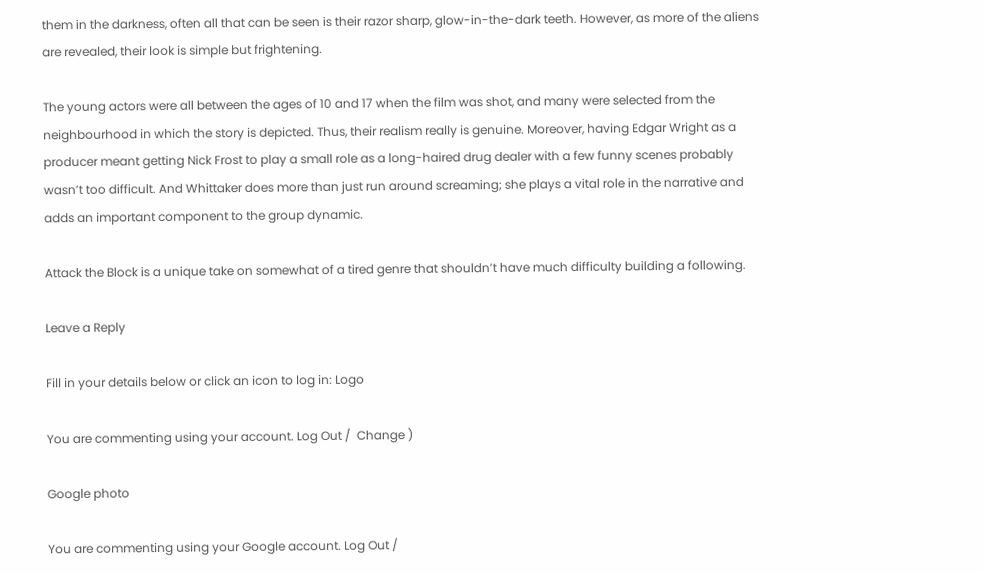them in the darkness, often all that can be seen is their razor sharp, glow-in-the-dark teeth. However, as more of the aliens are revealed, their look is simple but frightening.

The young actors were all between the ages of 10 and 17 when the film was shot, and many were selected from the neighbourhood in which the story is depicted. Thus, their realism really is genuine. Moreover, having Edgar Wright as a producer meant getting Nick Frost to play a small role as a long-haired drug dealer with a few funny scenes probably wasn’t too difficult. And Whittaker does more than just run around screaming; she plays a vital role in the narrative and adds an important component to the group dynamic.

Attack the Block is a unique take on somewhat of a tired genre that shouldn’t have much difficulty building a following.

Leave a Reply

Fill in your details below or click an icon to log in: Logo

You are commenting using your account. Log Out /  Change )

Google photo

You are commenting using your Google account. Log Out /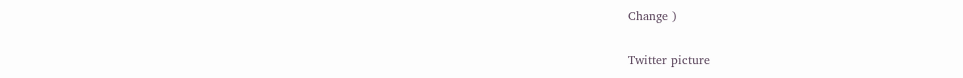Change )

Twitter picture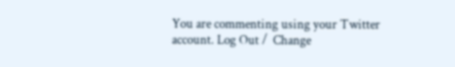You are commenting using your Twitter account. Log Out /  Change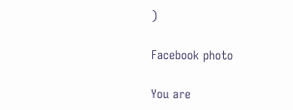)

Facebook photo

You are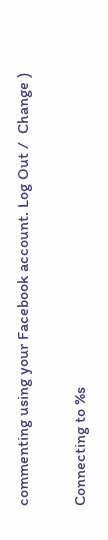commenting using your Facebook account. Log Out /  Change )

Connecting to %s